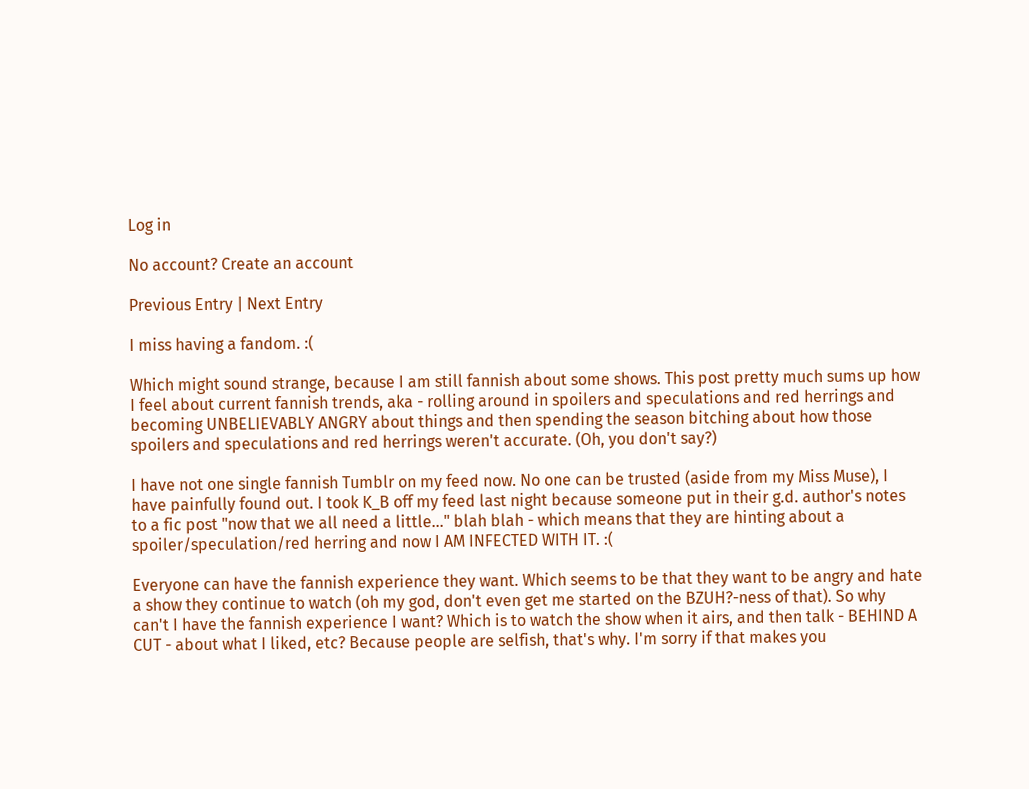Log in

No account? Create an account

Previous Entry | Next Entry

I miss having a fandom. :(

Which might sound strange, because I am still fannish about some shows. This post pretty much sums up how I feel about current fannish trends, aka - rolling around in spoilers and speculations and red herrings and becoming UNBELIEVABLY ANGRY about things and then spending the season bitching about how those spoilers and speculations and red herrings weren't accurate. (Oh, you don't say?)

I have not one single fannish Tumblr on my feed now. No one can be trusted (aside from my Miss Muse), I have painfully found out. I took K_B off my feed last night because someone put in their g.d. author's notes to a fic post "now that we all need a little..." blah blah - which means that they are hinting about a spoiler/speculation/red herring and now I AM INFECTED WITH IT. :(

Everyone can have the fannish experience they want. Which seems to be that they want to be angry and hate a show they continue to watch (oh my god, don't even get me started on the BZUH?-ness of that). So why can't I have the fannish experience I want? Which is to watch the show when it airs, and then talk - BEHIND A CUT - about what I liked, etc? Because people are selfish, that's why. I'm sorry if that makes you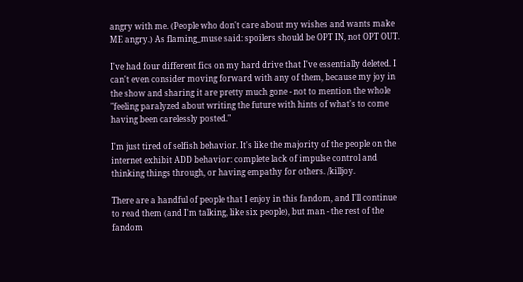angry with me. (People who don't care about my wishes and wants make ME angry.) As flaming_muse said: spoilers should be OPT IN, not OPT OUT.

I've had four different fics on my hard drive that I've essentially deleted. I can't even consider moving forward with any of them, because my joy in the show and sharing it are pretty much gone - not to mention the whole "feeling paralyzed about writing the future with hints of what's to come having been carelessly posted."

I'm just tired of selfish behavior. It's like the majority of the people on the internet exhibit ADD behavior: complete lack of impulse control and thinking things through, or having empathy for others. /killjoy.

There are a handful of people that I enjoy in this fandom, and I'll continue to read them (and I'm talking, like six people), but man - the rest of the fandom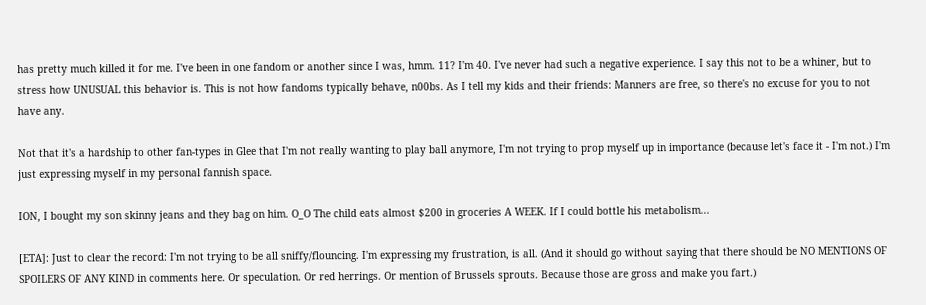has pretty much killed it for me. I've been in one fandom or another since I was, hmm. 11? I'm 40. I've never had such a negative experience. I say this not to be a whiner, but to stress how UNUSUAL this behavior is. This is not how fandoms typically behave, n00bs. As I tell my kids and their friends: Manners are free, so there's no excuse for you to not have any.

Not that it's a hardship to other fan-types in Glee that I'm not really wanting to play ball anymore, I'm not trying to prop myself up in importance (because let's face it - I'm not.) I'm just expressing myself in my personal fannish space.

ION, I bought my son skinny jeans and they bag on him. O_O The child eats almost $200 in groceries A WEEK. If I could bottle his metabolism...

[ETA]: Just to clear the record: I'm not trying to be all sniffy/flouncing. I'm expressing my frustration, is all. (And it should go without saying that there should be NO MENTIONS OF SPOILERS OF ANY KIND in comments here. Or speculation. Or red herrings. Or mention of Brussels sprouts. Because those are gross and make you fart.)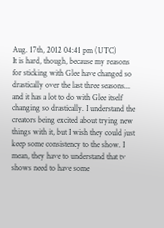Aug. 17th, 2012 04:41 pm (UTC)
It is hard, though, because my reasons for sticking with Glee have changed so drastically over the last three seasons... and it has a lot to do with Glee itself changing so drastically. I understand the creators being excited about trying new things with it, but I wish they could just keep some consistency to the show. I mean, they have to understand that tv shows need to have some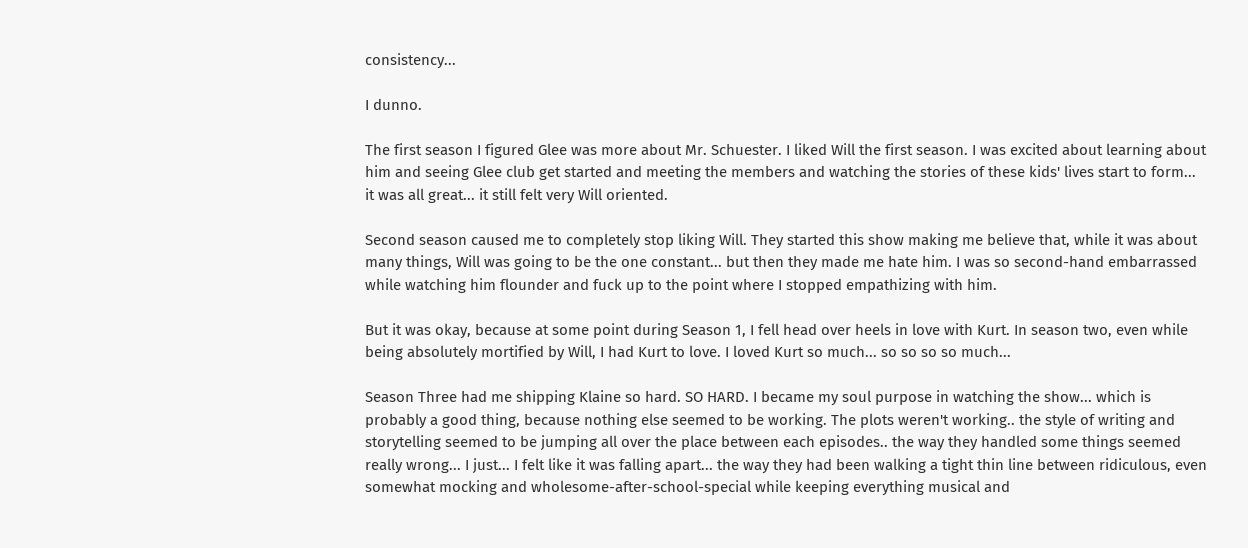consistency...

I dunno.

The first season I figured Glee was more about Mr. Schuester. I liked Will the first season. I was excited about learning about him and seeing Glee club get started and meeting the members and watching the stories of these kids' lives start to form... it was all great... it still felt very Will oriented.

Second season caused me to completely stop liking Will. They started this show making me believe that, while it was about many things, Will was going to be the one constant... but then they made me hate him. I was so second-hand embarrassed while watching him flounder and fuck up to the point where I stopped empathizing with him.

But it was okay, because at some point during Season 1, I fell head over heels in love with Kurt. In season two, even while being absolutely mortified by Will, I had Kurt to love. I loved Kurt so much... so so so so much...

Season Three had me shipping Klaine so hard. SO HARD. I became my soul purpose in watching the show... which is probably a good thing, because nothing else seemed to be working. The plots weren't working.. the style of writing and storytelling seemed to be jumping all over the place between each episodes.. the way they handled some things seemed really wrong... I just... I felt like it was falling apart... the way they had been walking a tight thin line between ridiculous, even somewhat mocking and wholesome-after-school-special while keeping everything musical and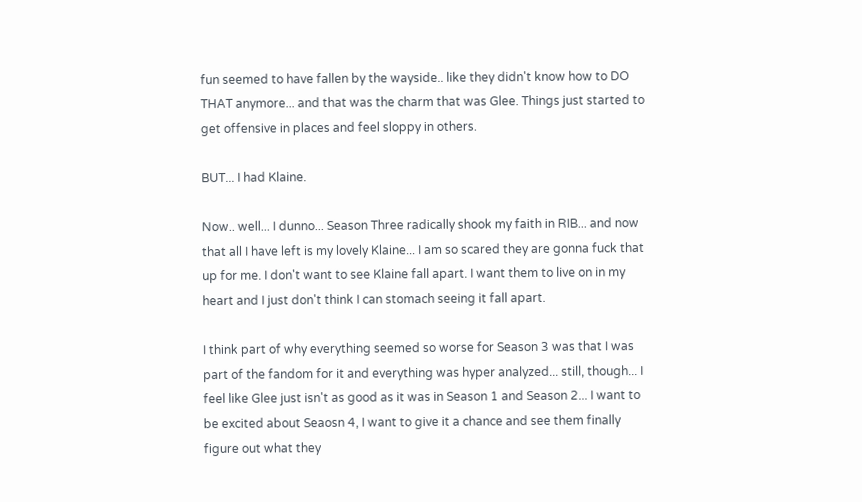fun seemed to have fallen by the wayside.. like they didn't know how to DO THAT anymore... and that was the charm that was Glee. Things just started to get offensive in places and feel sloppy in others.

BUT... I had Klaine.

Now.. well... I dunno... Season Three radically shook my faith in RIB... and now that all I have left is my lovely Klaine... I am so scared they are gonna fuck that up for me. I don't want to see Klaine fall apart. I want them to live on in my heart and I just don't think I can stomach seeing it fall apart.

I think part of why everything seemed so worse for Season 3 was that I was part of the fandom for it and everything was hyper analyzed... still, though... I feel like Glee just isn't as good as it was in Season 1 and Season 2... I want to be excited about Seaosn 4, I want to give it a chance and see them finally figure out what they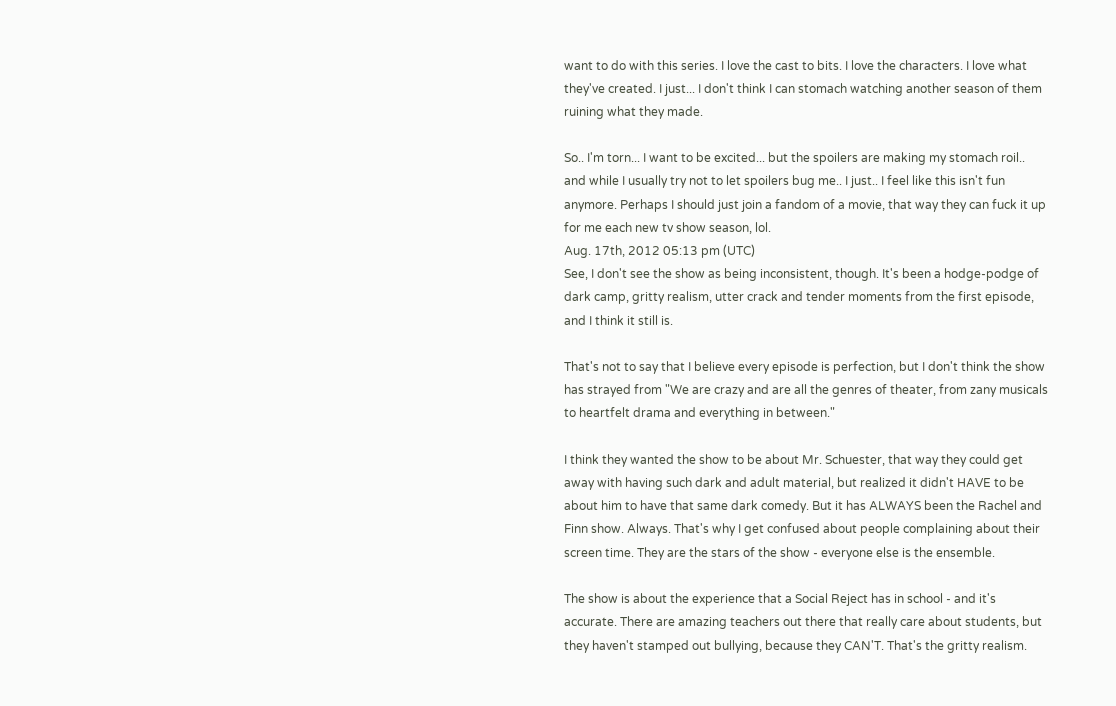want to do with this series. I love the cast to bits. I love the characters. I love what they've created. I just... I don't think I can stomach watching another season of them ruining what they made.

So.. I'm torn... I want to be excited... but the spoilers are making my stomach roil.. and while I usually try not to let spoilers bug me.. I just.. I feel like this isn't fun anymore. Perhaps I should just join a fandom of a movie, that way they can fuck it up for me each new tv show season, lol.
Aug. 17th, 2012 05:13 pm (UTC)
See, I don't see the show as being inconsistent, though. It's been a hodge-podge of dark camp, gritty realism, utter crack and tender moments from the first episode, and I think it still is.

That's not to say that I believe every episode is perfection, but I don't think the show has strayed from "We are crazy and are all the genres of theater, from zany musicals to heartfelt drama and everything in between."

I think they wanted the show to be about Mr. Schuester, that way they could get away with having such dark and adult material, but realized it didn't HAVE to be about him to have that same dark comedy. But it has ALWAYS been the Rachel and Finn show. Always. That's why I get confused about people complaining about their screen time. They are the stars of the show - everyone else is the ensemble.

The show is about the experience that a Social Reject has in school - and it's accurate. There are amazing teachers out there that really care about students, but they haven't stamped out bullying, because they CAN'T. That's the gritty realism.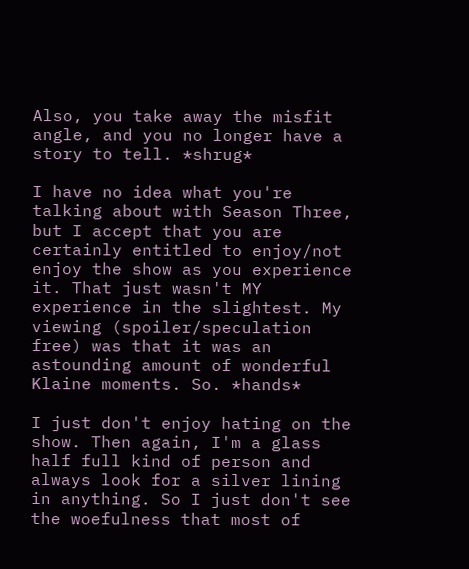Also, you take away the misfit angle, and you no longer have a story to tell. *shrug*

I have no idea what you're talking about with Season Three, but I accept that you are certainly entitled to enjoy/not enjoy the show as you experience it. That just wasn't MY experience in the slightest. My viewing (spoiler/speculation free) was that it was an astounding amount of wonderful Klaine moments. So. *hands*

I just don't enjoy hating on the show. Then again, I'm a glass half full kind of person and always look for a silver lining in anything. So I just don't see the woefulness that most of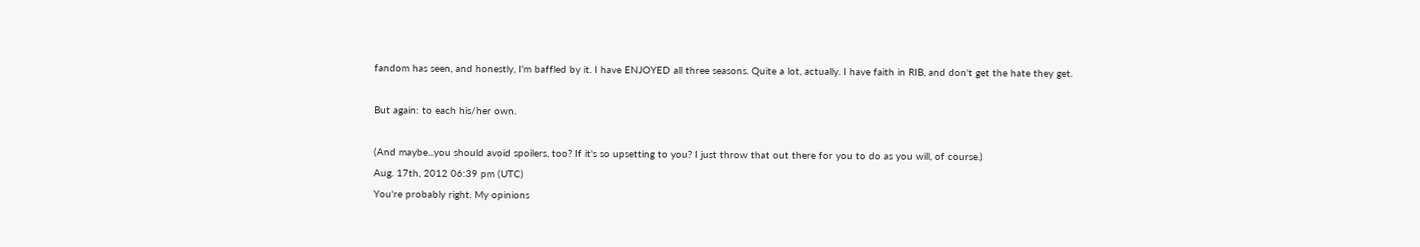fandom has seen, and honestly, I'm baffled by it. I have ENJOYED all three seasons. Quite a lot, actually. I have faith in RIB, and don't get the hate they get.

But again: to each his/her own.

(And maybe...you should avoid spoilers, too? If it's so upsetting to you? I just throw that out there for you to do as you will, of course.)
Aug. 17th, 2012 06:39 pm (UTC)
You're probably right. My opinions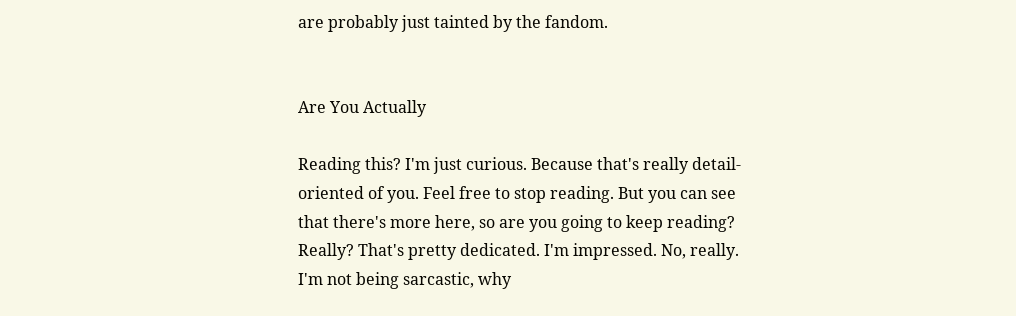are probably just tainted by the fandom.


Are You Actually

Reading this? I'm just curious. Because that's really detail-oriented of you. Feel free to stop reading. But you can see that there's more here, so are you going to keep reading? Really? That's pretty dedicated. I'm impressed. No, really. I'm not being sarcastic, why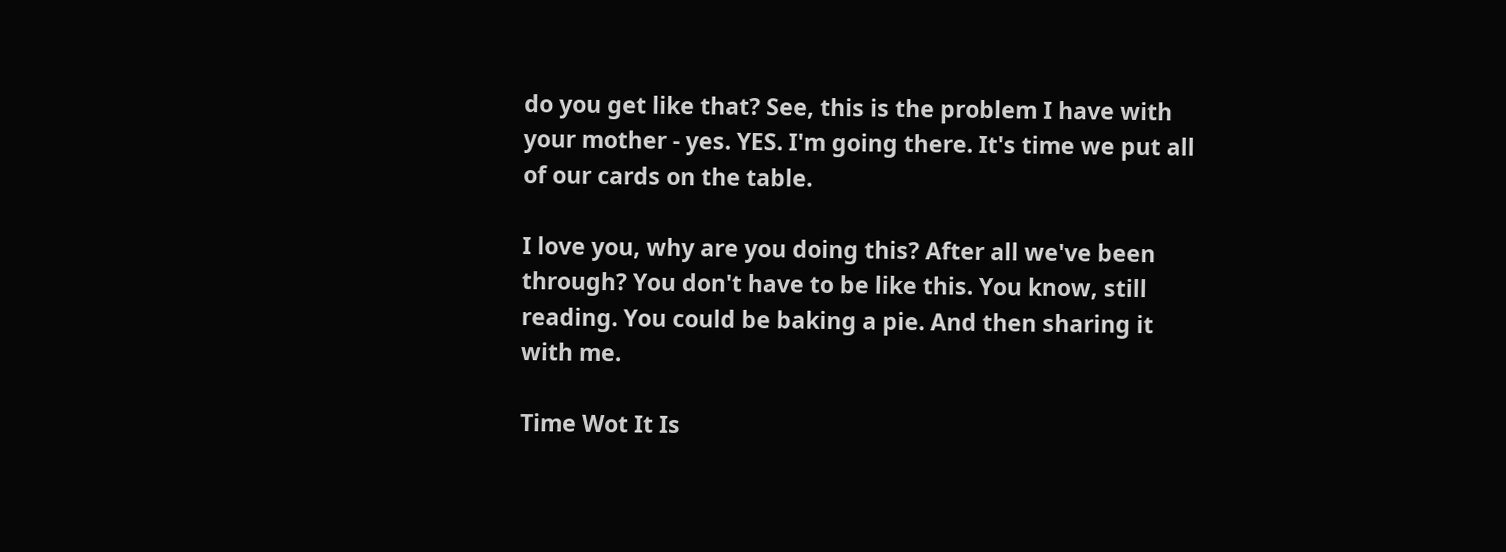do you get like that? See, this is the problem I have with your mother - yes. YES. I'm going there. It's time we put all of our cards on the table.

I love you, why are you doing this? After all we've been through? You don't have to be like this. You know, still reading. You could be baking a pie. And then sharing it with me.

Time Wot It Is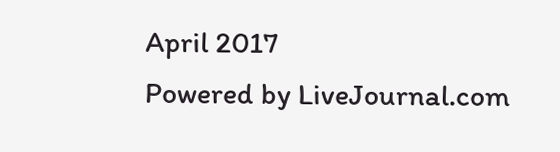April 2017
Powered by LiveJournal.com